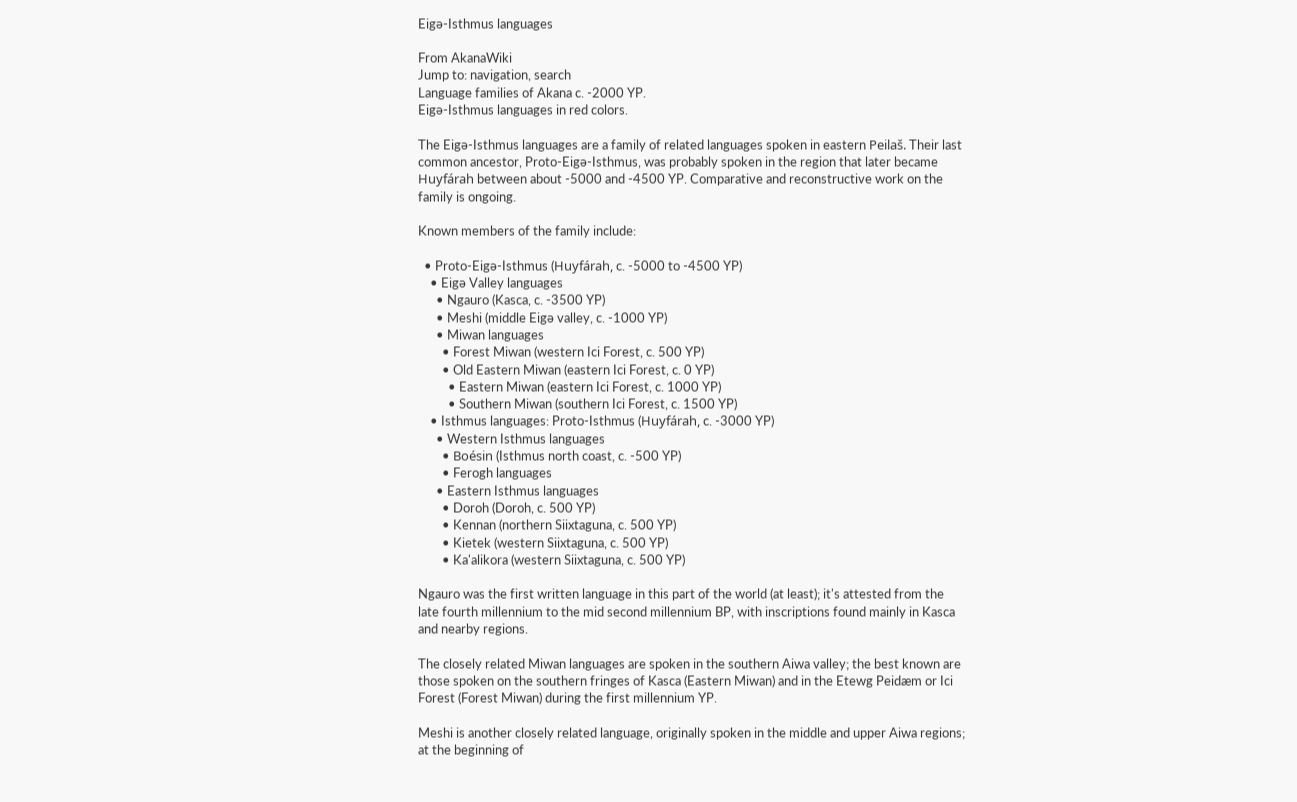Eigə-Isthmus languages

From AkanaWiki
Jump to: navigation, search
Language families of Akana c. -2000 YP.
Eigə-Isthmus languages in red colors.

The Eigə-Isthmus languages are a family of related languages spoken in eastern Peilaš. Their last common ancestor, Proto-Eigə-Isthmus, was probably spoken in the region that later became Huyfárah between about -5000 and -4500 YP. Comparative and reconstructive work on the family is ongoing.

Known members of the family include:

  • Proto-Eigə-Isthmus (Huyfárah, c. -5000 to -4500 YP)
    • Eigə Valley languages
      • Ngauro (Kasca, c. -3500 YP)
      • Meshi (middle Eigə valley, c. -1000 YP)
      • Miwan languages
        • Forest Miwan (western Ici Forest, c. 500 YP)
        • Old Eastern Miwan (eastern Ici Forest, c. 0 YP)
          • Eastern Miwan (eastern Ici Forest, c. 1000 YP)
          • Southern Miwan (southern Ici Forest, c. 1500 YP)
    • Isthmus languages: Proto-Isthmus (Huyfárah, c. -3000 YP)
      • Western Isthmus languages
        • Boésin (Isthmus north coast, c. -500 YP)
        • Ferogh languages
      • Eastern Isthmus languages
        • Doroh (Doroh, c. 500 YP)
        • Kennan (northern Siixtaguna, c. 500 YP)
        • Kietek (western Siixtaguna, c. 500 YP)
        • Ka'alikora (western Siixtaguna, c. 500 YP)

Ngauro was the first written language in this part of the world (at least); it's attested from the late fourth millennium to the mid second millennium BP, with inscriptions found mainly in Kasca and nearby regions.

The closely related Miwan languages are spoken in the southern Aiwa valley; the best known are those spoken on the southern fringes of Kasca (Eastern Miwan) and in the Etewg Peidæm or Ici Forest (Forest Miwan) during the first millennium YP.

Meshi is another closely related language, originally spoken in the middle and upper Aiwa regions; at the beginning of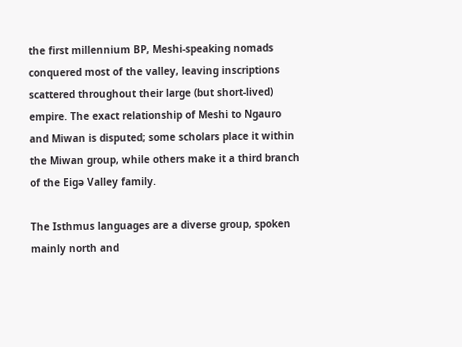the first millennium BP, Meshi-speaking nomads conquered most of the valley, leaving inscriptions scattered throughout their large (but short-lived) empire. The exact relationship of Meshi to Ngauro and Miwan is disputed; some scholars place it within the Miwan group, while others make it a third branch of the Eigə Valley family.

The Isthmus languages are a diverse group, spoken mainly north and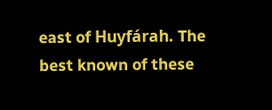east of Huyfárah. The best known of these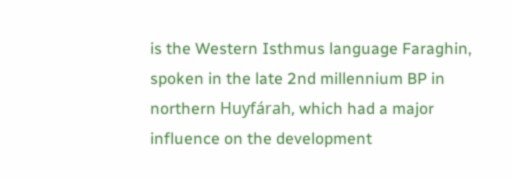is the Western Isthmus language Faraghin, spoken in the late 2nd millennium BP in northern Huyfárah, which had a major influence on the development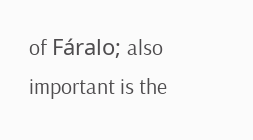of Fáralo; also important is the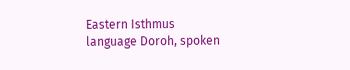Eastern Isthmus language Doroh, spoken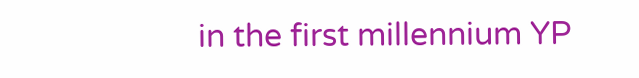in the first millennium YP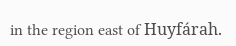in the region east of Huyfárah.